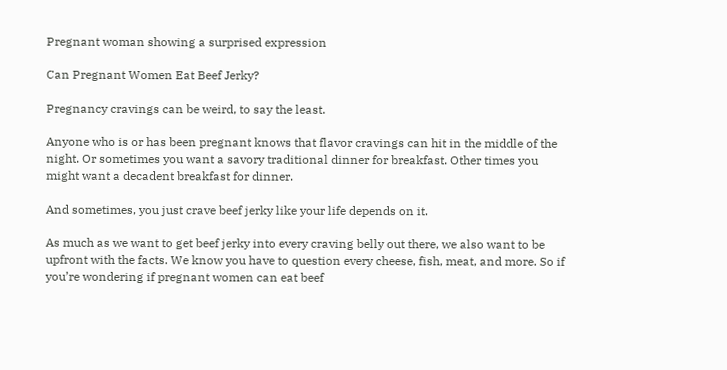Pregnant woman showing a surprised expression

Can Pregnant Women Eat Beef Jerky?

Pregnancy cravings can be weird, to say the least.

Anyone who is or has been pregnant knows that flavor cravings can hit in the middle of the night. Or sometimes you want a savory traditional dinner for breakfast. Other times you might want a decadent breakfast for dinner.

And sometimes, you just crave beef jerky like your life depends on it.

As much as we want to get beef jerky into every craving belly out there, we also want to be upfront with the facts. We know you have to question every cheese, fish, meat, and more. So if you’re wondering if pregnant women can eat beef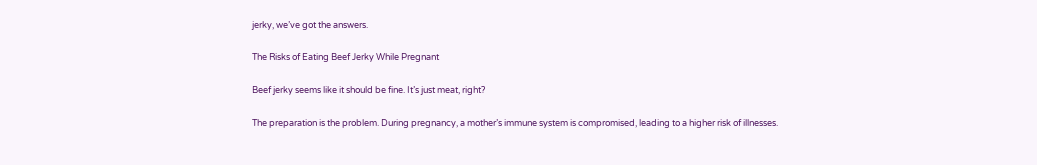jerky, we’ve got the answers.

The Risks of Eating Beef Jerky While Pregnant

Beef jerky seems like it should be fine. It’s just meat, right?

The preparation is the problem. During pregnancy, a mother’s immune system is compromised, leading to a higher risk of illnesses.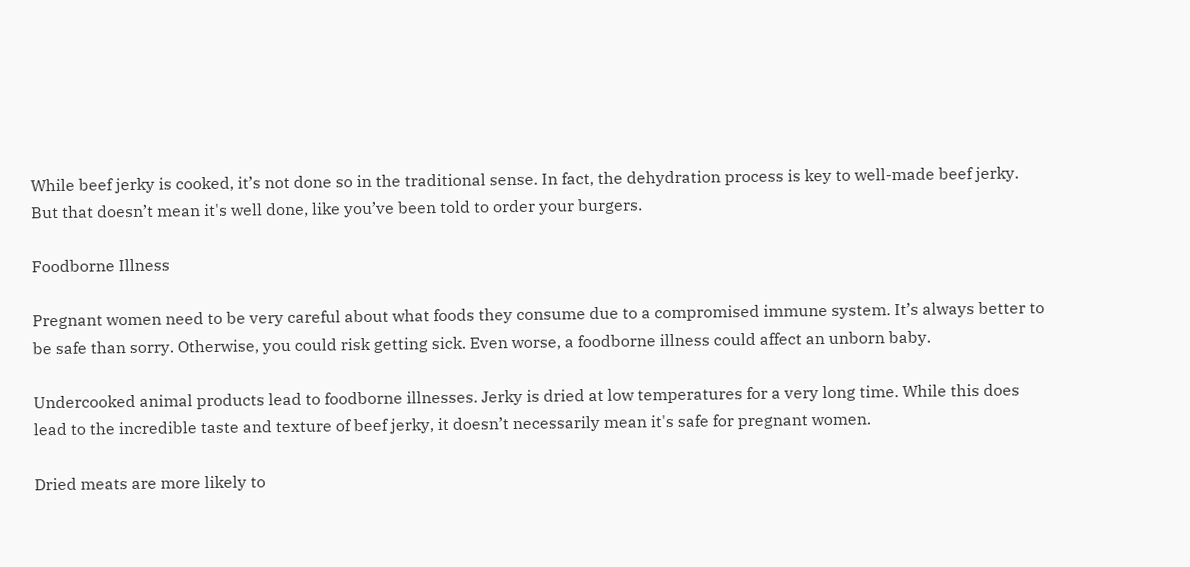While beef jerky is cooked, it’s not done so in the traditional sense. In fact, the dehydration process is key to well-made beef jerky. But that doesn’t mean it's well done, like you’ve been told to order your burgers.

Foodborne Illness

Pregnant women need to be very careful about what foods they consume due to a compromised immune system. It’s always better to be safe than sorry. Otherwise, you could risk getting sick. Even worse, a foodborne illness could affect an unborn baby.

Undercooked animal products lead to foodborne illnesses. Jerky is dried at low temperatures for a very long time. While this does lead to the incredible taste and texture of beef jerky, it doesn’t necessarily mean it's safe for pregnant women.

Dried meats are more likely to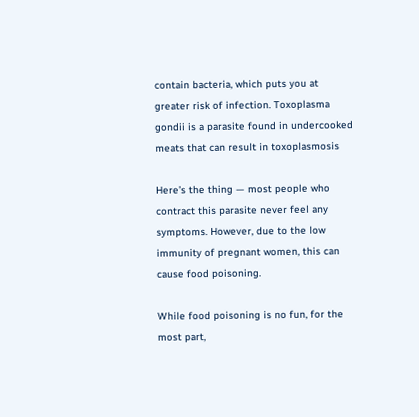contain bacteria, which puts you at greater risk of infection. Toxoplasma gondii is a parasite found in undercooked meats that can result in toxoplasmosis

Here’s the thing — most people who contract this parasite never feel any symptoms. However, due to the low immunity of pregnant women, this can cause food poisoning.

While food poisoning is no fun, for the most part,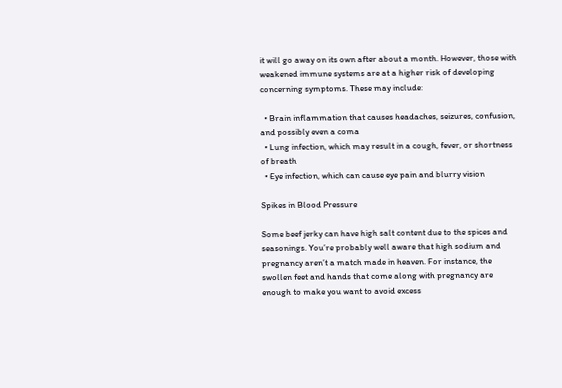it will go away on its own after about a month. However, those with weakened immune systems are at a higher risk of developing concerning symptoms. These may include:

  • Brain inflammation that causes headaches, seizures, confusion, and possibly even a coma
  • Lung infection, which may result in a cough, fever, or shortness of breath
  • Eye infection, which can cause eye pain and blurry vision

Spikes in Blood Pressure

Some beef jerky can have high salt content due to the spices and seasonings. You’re probably well aware that high sodium and pregnancy aren’t a match made in heaven. For instance, the swollen feet and hands that come along with pregnancy are enough to make you want to avoid excess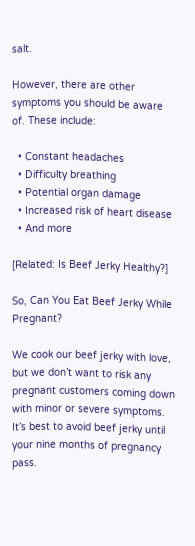salt.

However, there are other symptoms you should be aware of. These include:

  • Constant headaches
  • Difficulty breathing
  • Potential organ damage
  • Increased risk of heart disease
  • And more

[Related: Is Beef Jerky Healthy?]

So, Can You Eat Beef Jerky While Pregnant?

We cook our beef jerky with love, but we don’t want to risk any pregnant customers coming down with minor or severe symptoms. It’s best to avoid beef jerky until your nine months of pregnancy pass.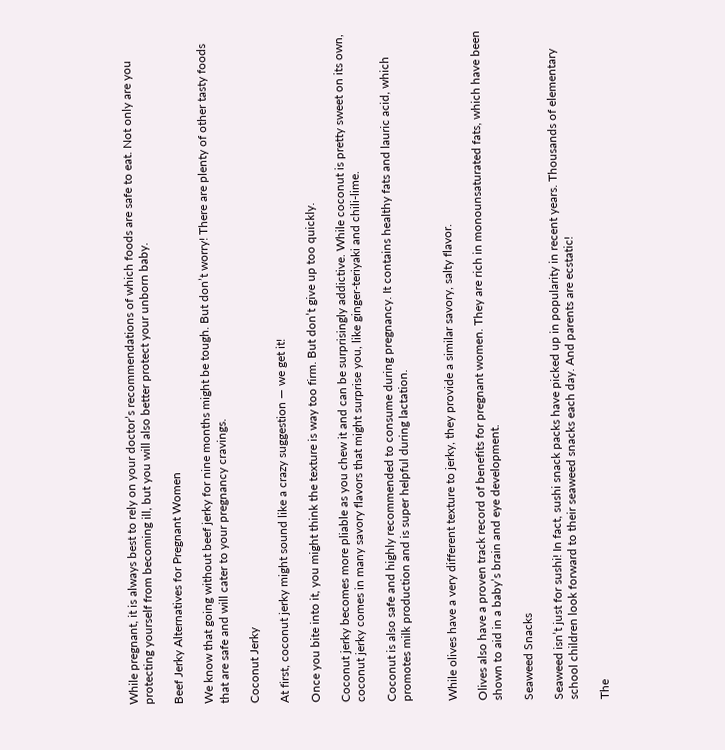While pregnant, it is always best to rely on your doctor’s recommendations of which foods are safe to eat. Not only are you protecting yourself from becoming ill, but you will also better protect your unborn baby.

Beef Jerky Alternatives for Pregnant Women

We know that going without beef jerky for nine months might be tough. But don’t worry! There are plenty of other tasty foods that are safe and will cater to your pregnancy cravings.

Coconut Jerky

At first, coconut jerky might sound like a crazy suggestion — we get it!

Once you bite into it, you might think the texture is way too firm. But don’t give up too quickly.

Coconut jerky becomes more pliable as you chew it and can be surprisingly addictive. While coconut is pretty sweet on its own, coconut jerky comes in many savory flavors that might surprise you, like ginger-teriyaki and chili-lime.

Coconut is also safe and highly recommended to consume during pregnancy. It contains healthy fats and lauric acid, which promotes milk production and is super helpful during lactation.


While olives have a very different texture to jerky, they provide a similar savory, salty flavor.

Olives also have a proven track record of benefits for pregnant women. They are rich in monounsaturated fats, which have been shown to aid in a baby’s brain and eye development.

Seaweed Snacks

Seaweed isn’t just for sushi! In fact, sushi snack packs have picked up in popularity in recent years. Thousands of elementary school children look forward to their seaweed snacks each day. And parents are ecstatic!

The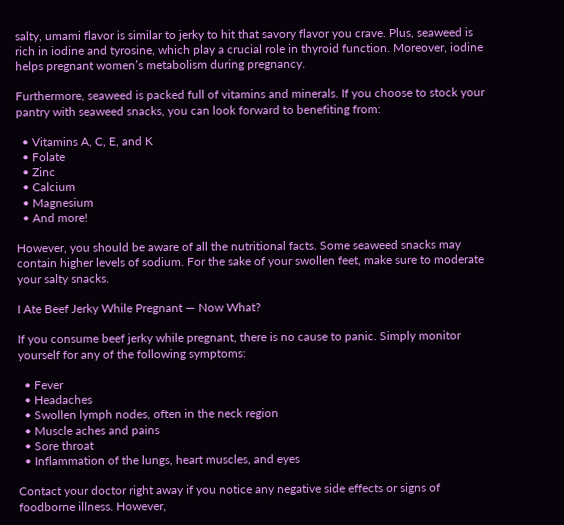salty, umami flavor is similar to jerky to hit that savory flavor you crave. Plus, seaweed is rich in iodine and tyrosine, which play a crucial role in thyroid function. Moreover, iodine helps pregnant women’s metabolism during pregnancy.

Furthermore, seaweed is packed full of vitamins and minerals. If you choose to stock your pantry with seaweed snacks, you can look forward to benefiting from:

  • Vitamins A, C, E, and K
  • Folate
  • Zinc
  • Calcium
  • Magnesium
  • And more!

However, you should be aware of all the nutritional facts. Some seaweed snacks may contain higher levels of sodium. For the sake of your swollen feet, make sure to moderate your salty snacks.

I Ate Beef Jerky While Pregnant — Now What?

If you consume beef jerky while pregnant, there is no cause to panic. Simply monitor yourself for any of the following symptoms:

  • Fever
  • Headaches
  • Swollen lymph nodes, often in the neck region
  • Muscle aches and pains
  • Sore throat
  • Inflammation of the lungs, heart muscles, and eyes

Contact your doctor right away if you notice any negative side effects or signs of foodborne illness. However,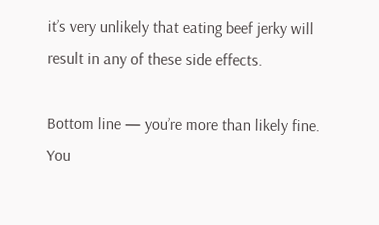it’s very unlikely that eating beef jerky will result in any of these side effects.

Bottom line — you’re more than likely fine. You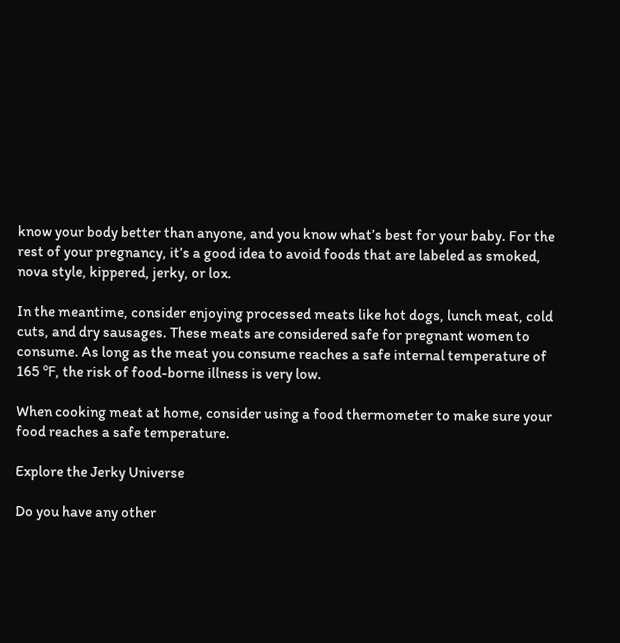know your body better than anyone, and you know what’s best for your baby. For the rest of your pregnancy, it’s a good idea to avoid foods that are labeled as smoked, nova style, kippered, jerky, or lox.

In the meantime, consider enjoying processed meats like hot dogs, lunch meat, cold cuts, and dry sausages. These meats are considered safe for pregnant women to consume. As long as the meat you consume reaches a safe internal temperature of 165 ℉, the risk of food-borne illness is very low.

When cooking meat at home, consider using a food thermometer to make sure your food reaches a safe temperature.

Explore the Jerky Universe

Do you have any other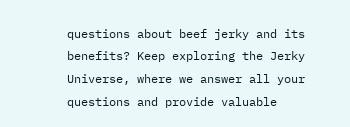questions about beef jerky and its benefits? Keep exploring the Jerky Universe, where we answer all your questions and provide valuable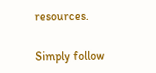resources.

Simply follow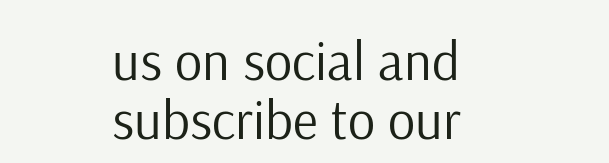us on social and subscribe to our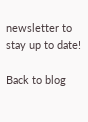newsletter to stay up to date!

Back to blog